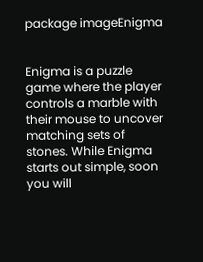package imageEnigma


Enigma is a puzzle game where the player controls a marble with their mouse to uncover matching sets of stones. While Enigma starts out simple, soon you will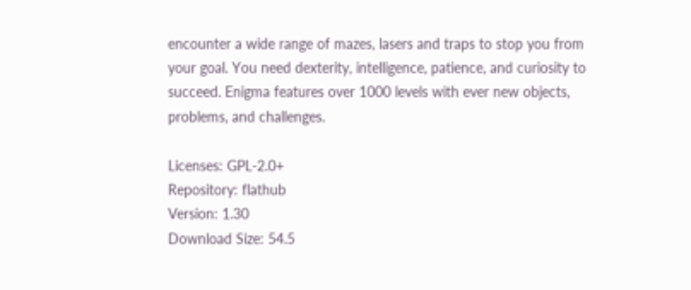encounter a wide range of mazes, lasers and traps to stop you from your goal. You need dexterity, intelligence, patience, and curiosity to succeed. Enigma features over 1000 levels with ever new objects, problems, and challenges.

Licenses: GPL-2.0+
Repository: flathub
Version: 1.30
Download Size: 54.5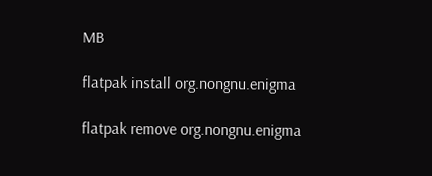MB

flatpak install org.nongnu.enigma

flatpak remove org.nongnu.enigma